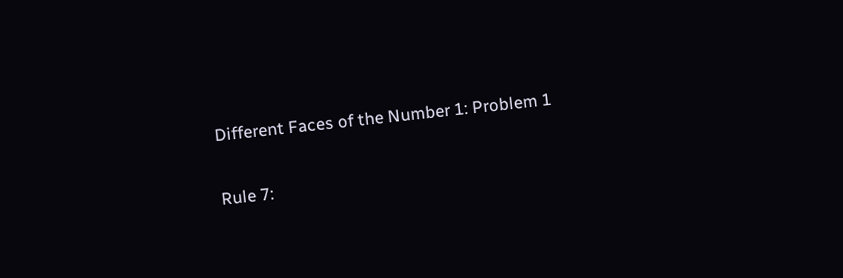Different Faces of the Number 1: Problem 1

Rule 7: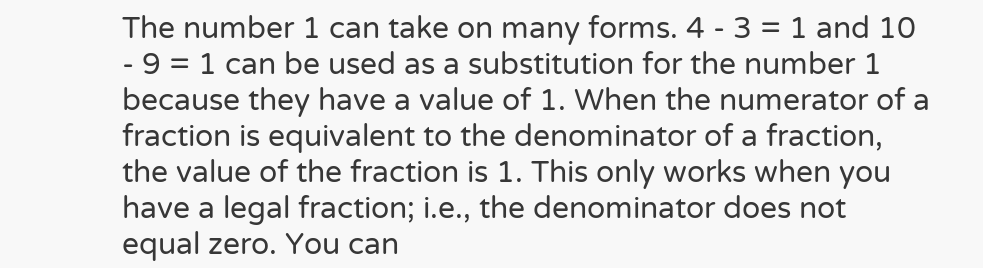The number 1 can take on many forms. 4 - 3 = 1 and 10 - 9 = 1 can be used as a substitution for the number 1 because they have a value of 1. When the numerator of a fraction is equivalent to the denominator of a fraction, the value of the fraction is 1. This only works when you have a legal fraction; i.e., the denominator does not equal zero. You can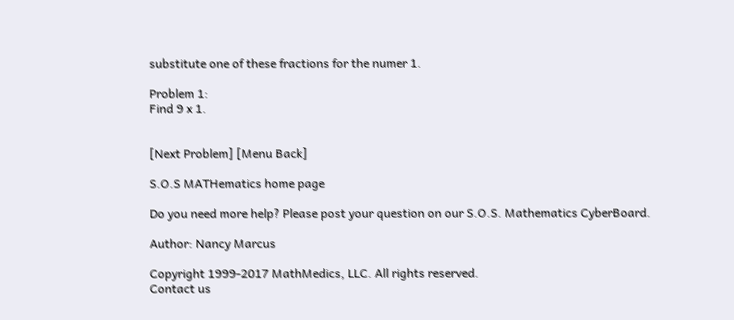substitute one of these fractions for the numer 1.

Problem 1:
Find 9 x 1.


[Next Problem] [Menu Back]

S.O.S MATHematics home page

Do you need more help? Please post your question on our S.O.S. Mathematics CyberBoard.

Author: Nancy Marcus

Copyright 1999-2017 MathMedics, LLC. All rights reserved.
Contact us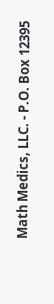Math Medics, LLC. - P.O. Box 12395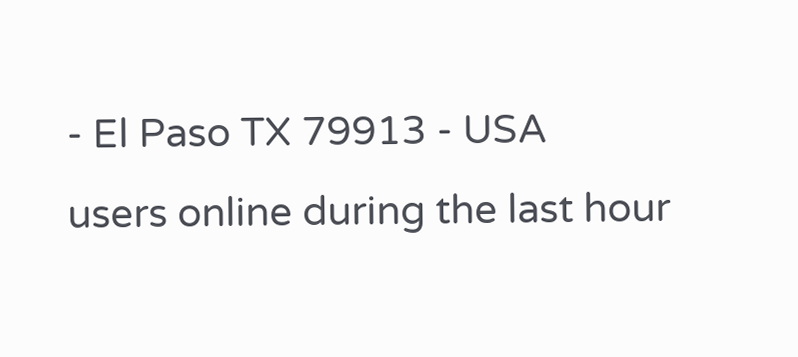- El Paso TX 79913 - USA
users online during the last hour